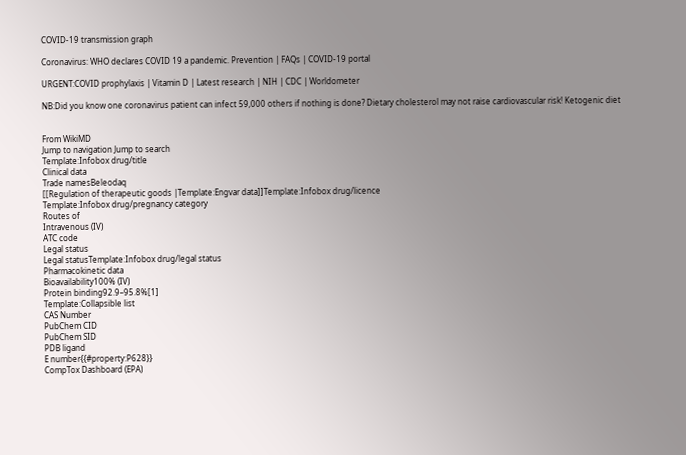COVID-19 transmission graph

Coronavirus: WHO declares COVID 19 a pandemic. Prevention | FAQs | COVID-19 portal

URGENT:COVID prophylaxis | Vitamin D | Latest research | NIH | CDC | Worldometer

NB:Did you know one coronavirus patient can infect 59,000 others if nothing is done? Dietary cholesterol may not raise cardiovascular risk! Ketogenic diet


From WikiMD
Jump to navigation Jump to search
Template:Infobox drug/title
Clinical data
Trade namesBeleodaq
[[Regulation of therapeutic goods |Template:Engvar data]]Template:Infobox drug/licence
Template:Infobox drug/pregnancy category
Routes of
Intravenous (IV)
ATC code
Legal status
Legal statusTemplate:Infobox drug/legal status
Pharmacokinetic data
Bioavailability100% (IV)
Protein binding92.9–95.8%[1]
Template:Collapsible list
CAS Number
PubChem CID
PubChem SID
PDB ligand
E number{{#property:P628}}
CompTox Dashboard (EPA)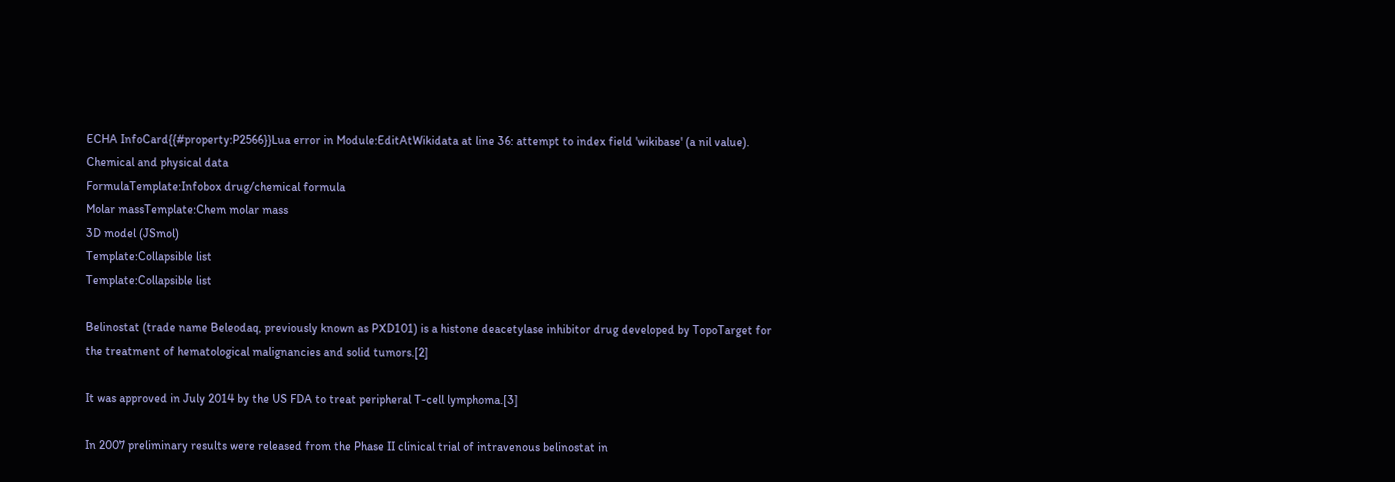ECHA InfoCard{{#property:P2566}}Lua error in Module:EditAtWikidata at line 36: attempt to index field 'wikibase' (a nil value).
Chemical and physical data
FormulaTemplate:Infobox drug/chemical formula
Molar massTemplate:Chem molar mass
3D model (JSmol)
Template:Collapsible list
Template:Collapsible list

Belinostat (trade name Beleodaq, previously known as PXD101) is a histone deacetylase inhibitor drug developed by TopoTarget for the treatment of hematological malignancies and solid tumors.[2]

It was approved in July 2014 by the US FDA to treat peripheral T-cell lymphoma.[3]

In 2007 preliminary results were released from the Phase II clinical trial of intravenous belinostat in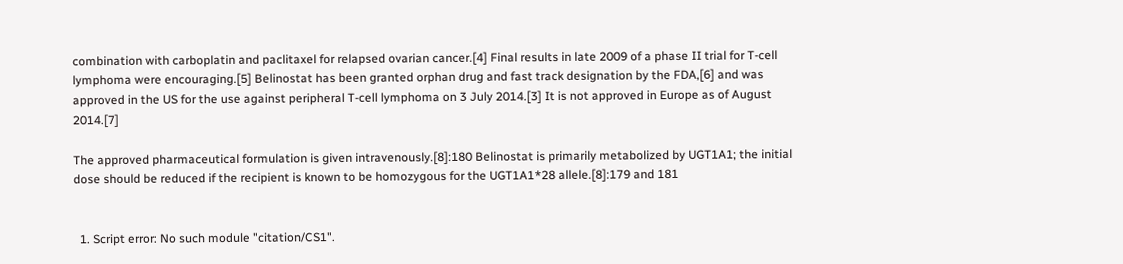combination with carboplatin and paclitaxel for relapsed ovarian cancer.[4] Final results in late 2009 of a phase II trial for T-cell lymphoma were encouraging.[5] Belinostat has been granted orphan drug and fast track designation by the FDA,[6] and was approved in the US for the use against peripheral T-cell lymphoma on 3 July 2014.[3] It is not approved in Europe as of August 2014.[7]

The approved pharmaceutical formulation is given intravenously.[8]:180 Belinostat is primarily metabolized by UGT1A1; the initial dose should be reduced if the recipient is known to be homozygous for the UGT1A1*28 allele.[8]:179 and 181


  1. Script error: No such module "citation/CS1".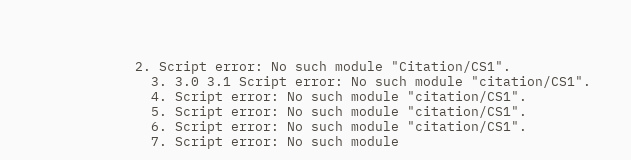2. Script error: No such module "Citation/CS1".
  3. 3.0 3.1 Script error: No such module "citation/CS1".
  4. Script error: No such module "citation/CS1".
  5. Script error: No such module "citation/CS1".
  6. Script error: No such module "citation/CS1".
  7. Script error: No such module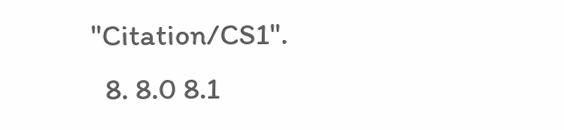"Citation/CS1".
  8. 8.0 8.1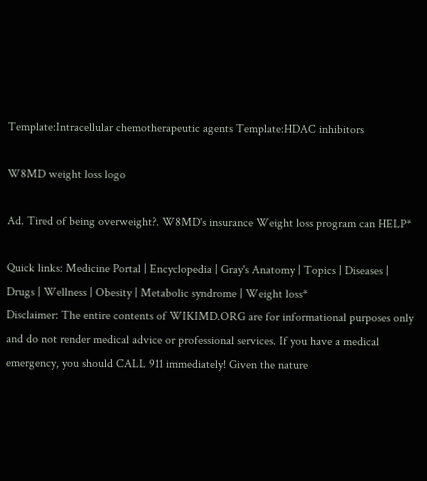Template:Intracellular chemotherapeutic agents Template:HDAC inhibitors

W8MD weight loss logo

Ad. Tired of being overweight?. W8MD's insurance Weight loss program can HELP*

Quick links: Medicine Portal | Encyclopedia | Gray's Anatomy | Topics | Diseases | Drugs | Wellness | Obesity | Metabolic syndrome | Weight loss*
Disclaimer: The entire contents of WIKIMD.ORG are for informational purposes only and do not render medical advice or professional services. If you have a medical emergency, you should CALL 911 immediately! Given the nature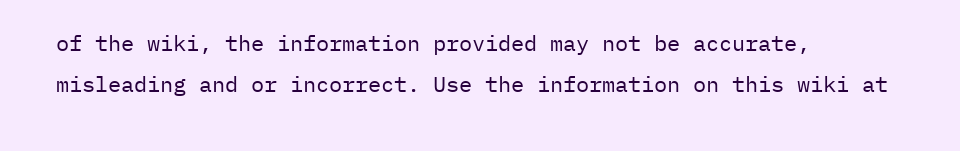of the wiki, the information provided may not be accurate, misleading and or incorrect. Use the information on this wiki at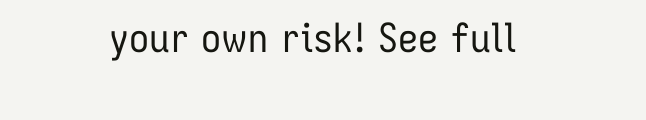your own risk! See full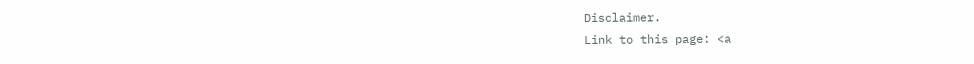Disclaimer.
Link to this page: <a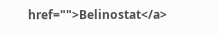href="">Belinostat</a>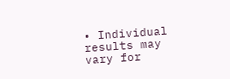• Individual results may vary for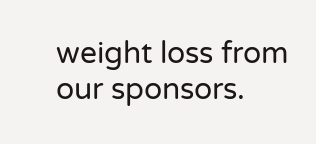weight loss from our sponsors.